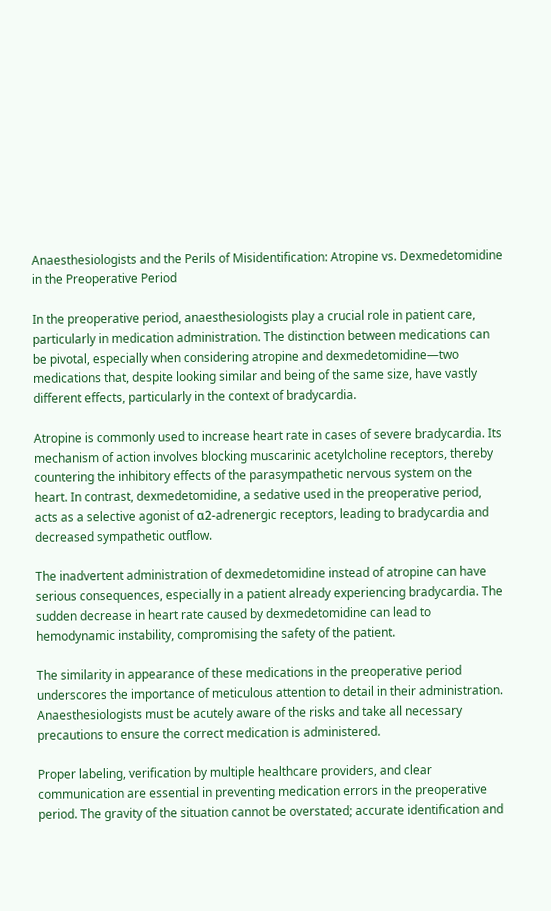Anaesthesiologists and the Perils of Misidentification: Atropine vs. Dexmedetomidine in the Preoperative Period

In the preoperative period, anaesthesiologists play a crucial role in patient care, particularly in medication administration. The distinction between medications can be pivotal, especially when considering atropine and dexmedetomidine—two medications that, despite looking similar and being of the same size, have vastly different effects, particularly in the context of bradycardia.

Atropine is commonly used to increase heart rate in cases of severe bradycardia. Its mechanism of action involves blocking muscarinic acetylcholine receptors, thereby countering the inhibitory effects of the parasympathetic nervous system on the heart. In contrast, dexmedetomidine, a sedative used in the preoperative period, acts as a selective agonist of α2-adrenergic receptors, leading to bradycardia and decreased sympathetic outflow.

The inadvertent administration of dexmedetomidine instead of atropine can have serious consequences, especially in a patient already experiencing bradycardia. The sudden decrease in heart rate caused by dexmedetomidine can lead to hemodynamic instability, compromising the safety of the patient.

The similarity in appearance of these medications in the preoperative period underscores the importance of meticulous attention to detail in their administration. Anaesthesiologists must be acutely aware of the risks and take all necessary precautions to ensure the correct medication is administered.

Proper labeling, verification by multiple healthcare providers, and clear communication are essential in preventing medication errors in the preoperative period. The gravity of the situation cannot be overstated; accurate identification and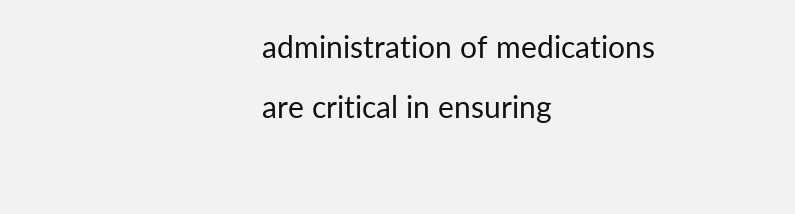administration of medications are critical in ensuring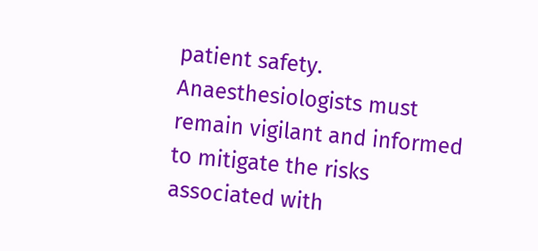patient safety. Anaesthesiologists must remain vigilant and informed to mitigate the risks associated with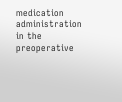medication administration in the preoperative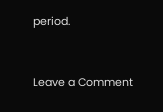period.


Leave a Comment